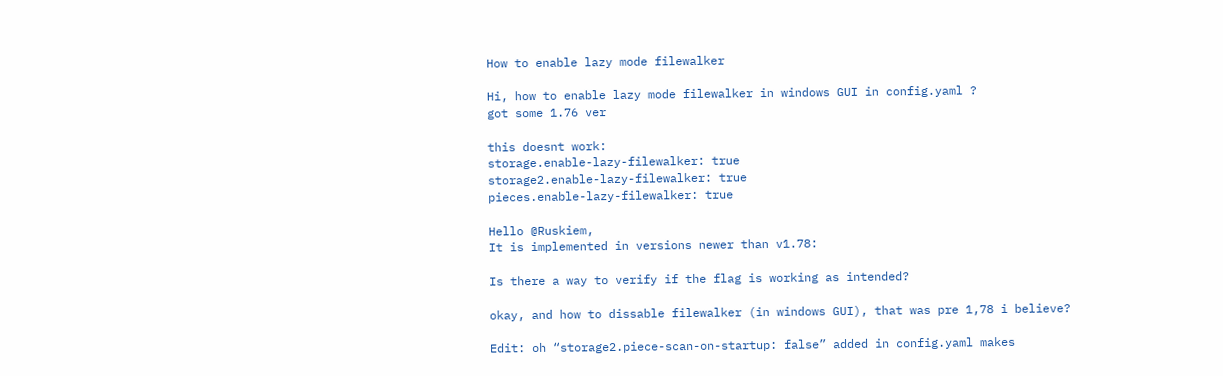How to enable lazy mode filewalker

Hi, how to enable lazy mode filewalker in windows GUI in config.yaml ?
got some 1.76 ver

this doesnt work:
storage.enable-lazy-filewalker: true
storage2.enable-lazy-filewalker: true
pieces.enable-lazy-filewalker: true

Hello @Ruskiem,
It is implemented in versions newer than v1.78:

Is there a way to verify if the flag is working as intended?

okay, and how to dissable filewalker (in windows GUI), that was pre 1,78 i believe?

Edit: oh “storage2.piece-scan-on-startup: false” added in config.yaml makes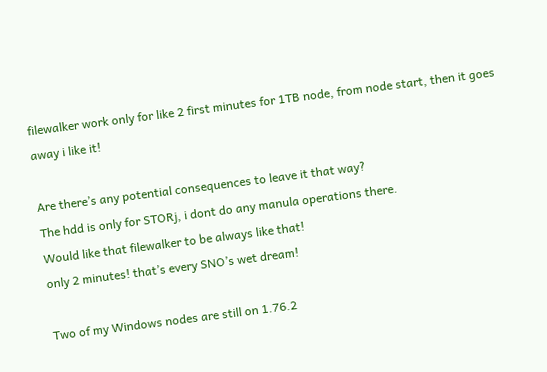filewalker work only for like 2 first minutes for 1TB node, from node start, then it goes away i like it!

Are there’s any potential consequences to leave it that way?
The hdd is only for STORj, i dont do any manula operations there.
Would like that filewalker to be always like that!
only 2 minutes! that’s every SNO’s wet dream!

Two of my Windows nodes are still on 1.76.2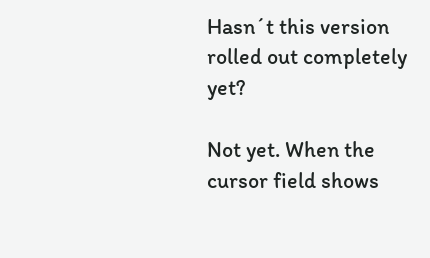Hasn´t this version rolled out completely yet?

Not yet. When the cursor field shows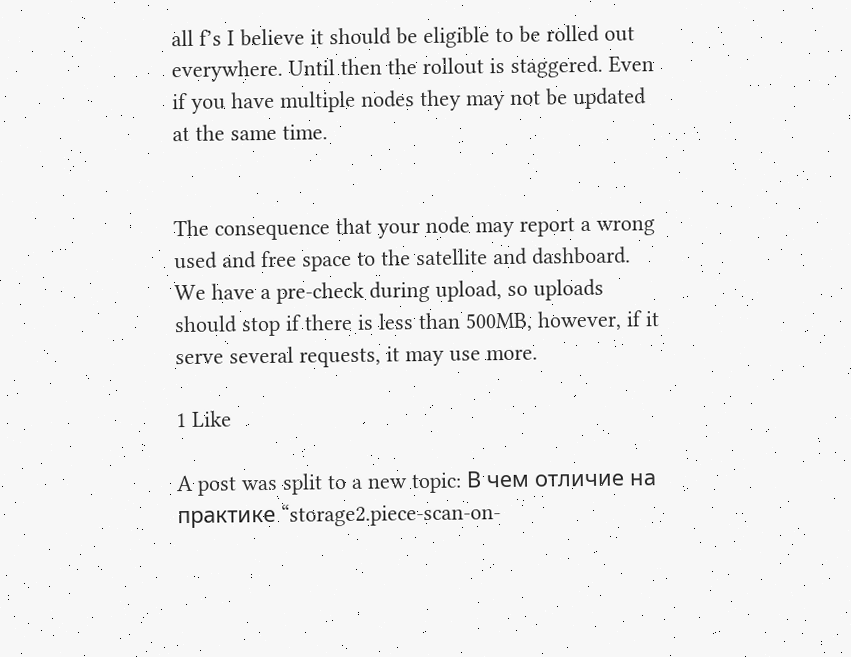all f’s I believe it should be eligible to be rolled out everywhere. Until then the rollout is staggered. Even if you have multiple nodes they may not be updated at the same time.


The consequence that your node may report a wrong used and free space to the satellite and dashboard.
We have a pre-check during upload, so uploads should stop if there is less than 500MB, however, if it serve several requests, it may use more.

1 Like

A post was split to a new topic: В чем отличие на практике “storage2.piece-scan-on-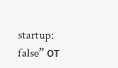startup: false” от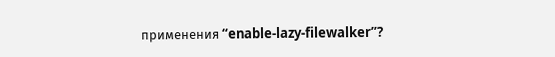применения “enable-lazy-filewalker”?